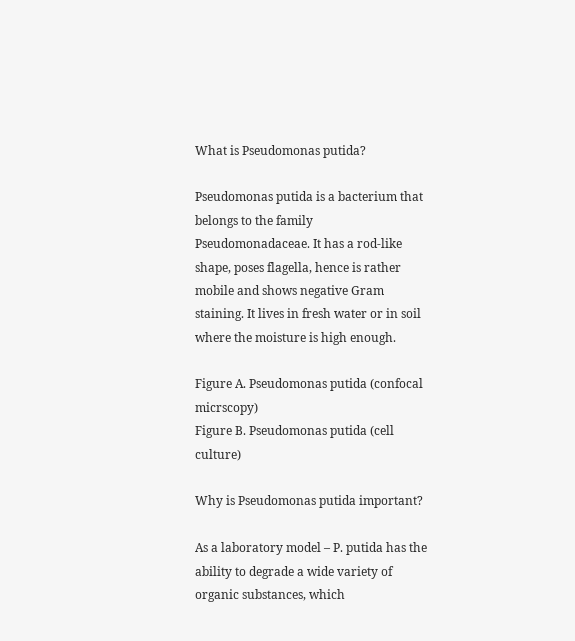What is Pseudomonas putida?

Pseudomonas putida is a bacterium that belongs to the family Pseudomonadaceae. It has a rod-like shape, poses flagella, hence is rather mobile and shows negative Gram staining. It lives in fresh water or in soil where the moisture is high enough.

Figure A. Pseudomonas putida (confocal micrscopy)
Figure B. Pseudomonas putida (cell culture)

Why is Pseudomonas putida important?

As a laboratory model – P. putida has the ability to degrade a wide variety of organic substances, which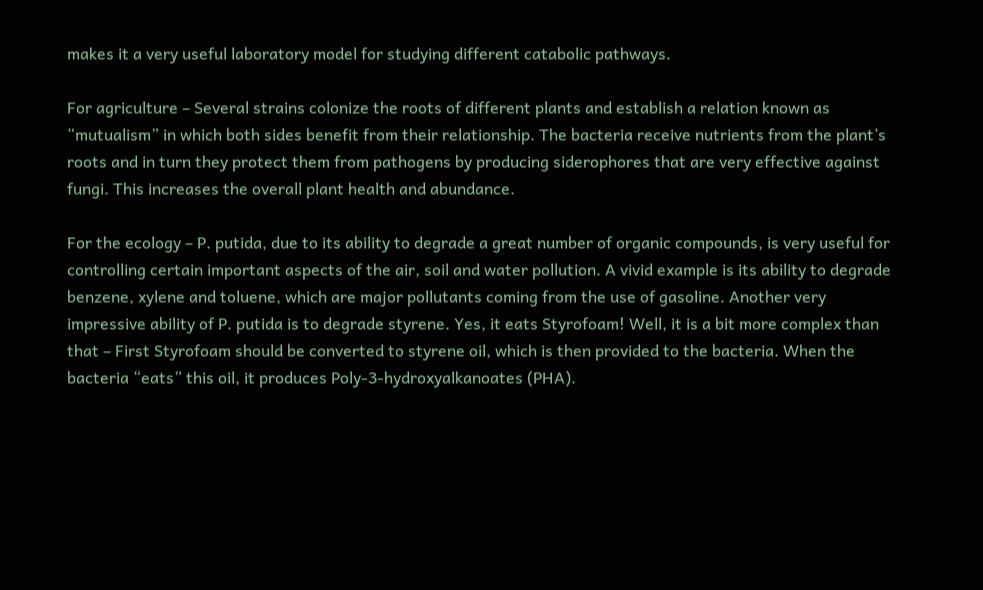makes it a very useful laboratory model for studying different catabolic pathways.

For agriculture – Several strains colonize the roots of different plants and establish a relation known as “mutualism” in which both sides benefit from their relationship. The bacteria receive nutrients from the plant’s roots and in turn they protect them from pathogens by producing siderophores that are very effective against fungi. This increases the overall plant health and abundance.

For the ecology – P. putida, due to its ability to degrade a great number of organic compounds, is very useful for controlling certain important aspects of the air, soil and water pollution. A vivid example is its ability to degrade benzene, xylene and toluene, which are major pollutants coming from the use of gasoline. Another very impressive ability of P. putida is to degrade styrene. Yes, it eats Styrofoam! Well, it is a bit more complex than that – First Styrofoam should be converted to styrene oil, which is then provided to the bacteria. When the bacteria “eats” this oil, it produces Poly-3-hydroxyalkanoates (PHA).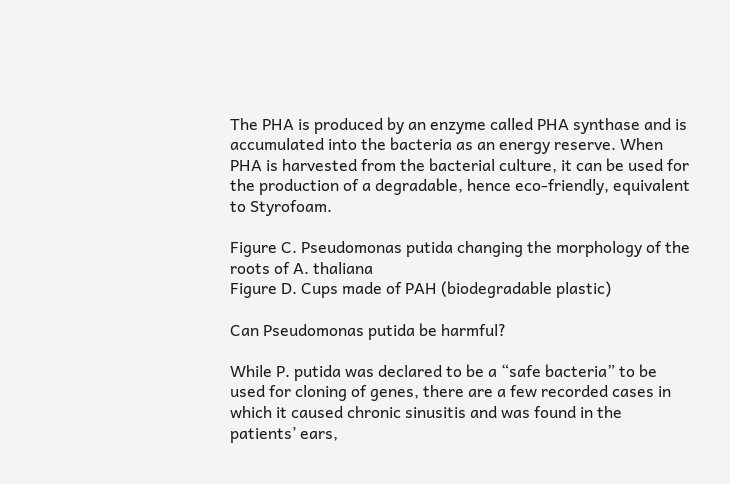The PHA is produced by an enzyme called PHA synthase and is accumulated into the bacteria as an energy reserve. When PHA is harvested from the bacterial culture, it can be used for the production of a degradable, hence eco-friendly, equivalent to Styrofoam.

Figure C. Pseudomonas putida changing the morphology of the roots of A. thaliana
Figure D. Cups made of PAH (biodegradable plastic)

Can Pseudomonas putida be harmful?

While P. putida was declared to be a “safe bacteria” to be used for cloning of genes, there are a few recorded cases in which it caused chronic sinusitis and was found in the patients’ ears,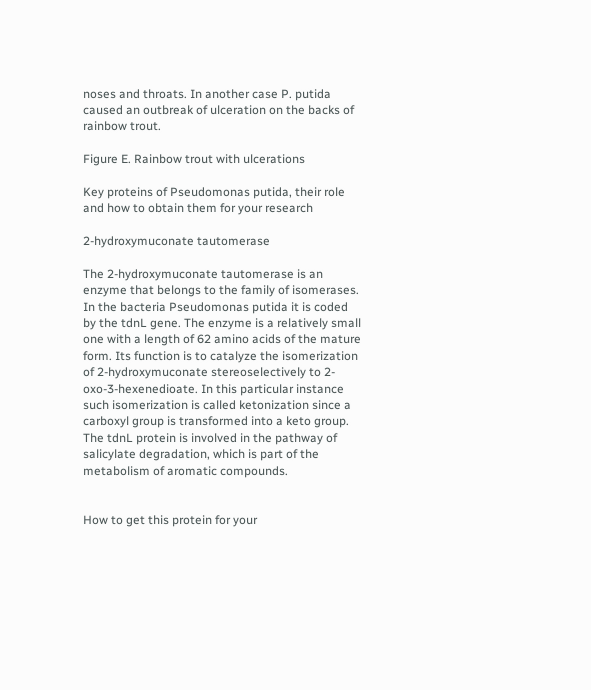noses and throats. In another case P. putida caused an outbreak of ulceration on the backs of rainbow trout.

Figure E. Rainbow trout with ulcerations

Key proteins of Pseudomonas putida, their role and how to obtain them for your research

2-hydroxymuconate tautomerase

The 2-hydroxymuconate tautomerase is an enzyme that belongs to the family of isomerases. In the bacteria Pseudomonas putida it is coded by the tdnL gene. The enzyme is a relatively small one with a length of 62 amino acids of the mature form. Its function is to catalyze the isomerization of 2-hydroxymuconate stereoselectively to 2-oxo-3-hexenedioate. In this particular instance such isomerization is called ketonization since a carboxyl group is transformed into a keto group. The tdnL protein is involved in the pathway of salicylate degradation, which is part of the metabolism of aromatic compounds.


How to get this protein for your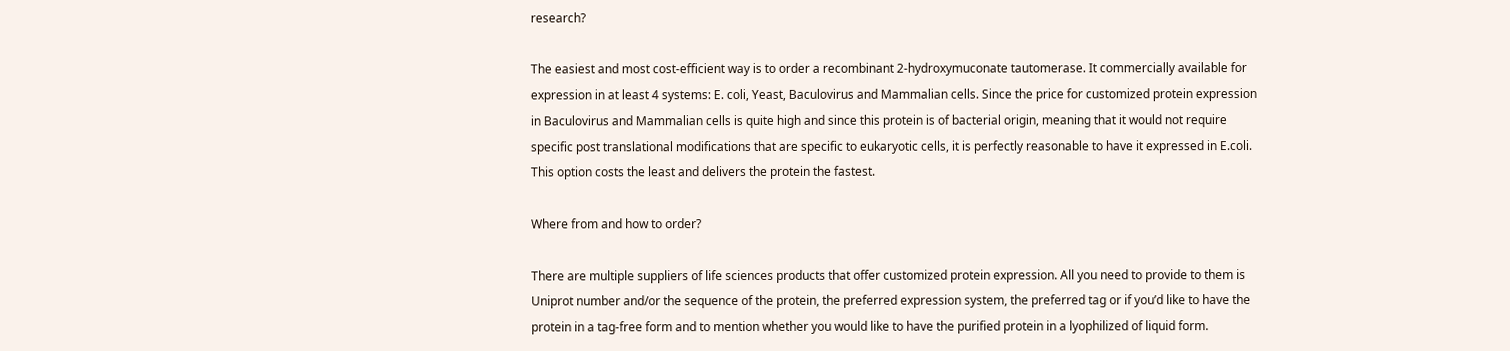research?

The easiest and most cost-efficient way is to order a recombinant 2-hydroxymuconate tautomerase. It commercially available for expression in at least 4 systems: E. coli, Yeast, Baculovirus and Mammalian cells. Since the price for customized protein expression in Baculovirus and Mammalian cells is quite high and since this protein is of bacterial origin, meaning that it would not require specific post translational modifications that are specific to eukaryotic cells, it is perfectly reasonable to have it expressed in E.coli. This option costs the least and delivers the protein the fastest.

Where from and how to order?

There are multiple suppliers of life sciences products that offer customized protein expression. All you need to provide to them is Uniprot number and/or the sequence of the protein, the preferred expression system, the preferred tag or if you’d like to have the protein in a tag-free form and to mention whether you would like to have the purified protein in a lyophilized of liquid form.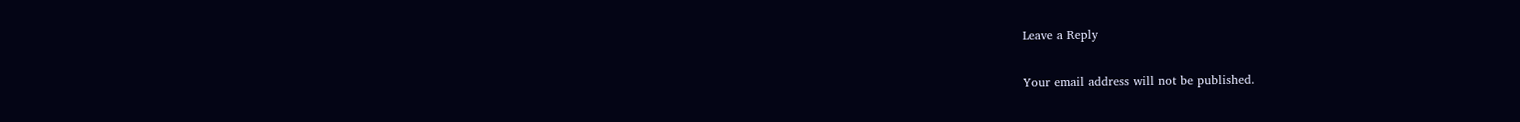Leave a Reply

Your email address will not be published.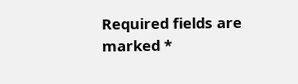Required fields are marked *